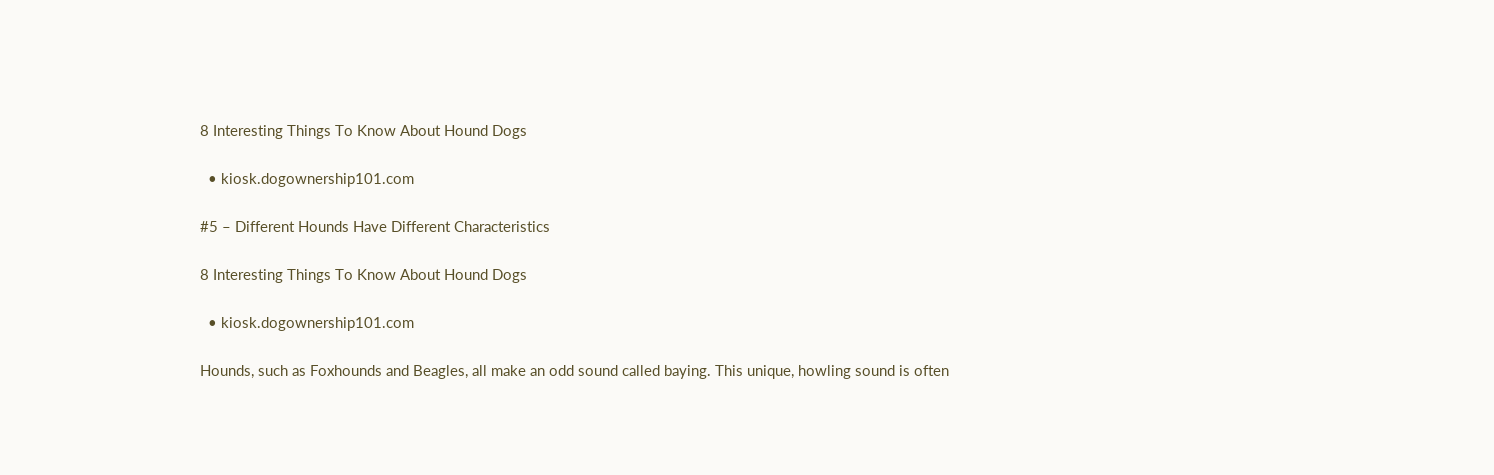8 Interesting Things To Know About Hound Dogs

  • kiosk.dogownership101.com

#5 – Different Hounds Have Different Characteristics

8 Interesting Things To Know About Hound Dogs

  • kiosk.dogownership101.com

Hounds, such as Foxhounds and Beagles, all make an odd sound called baying. This unique, howling sound is often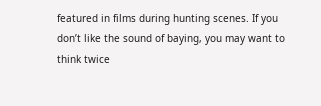featured in films during hunting scenes. If you don’t like the sound of baying, you may want to think twice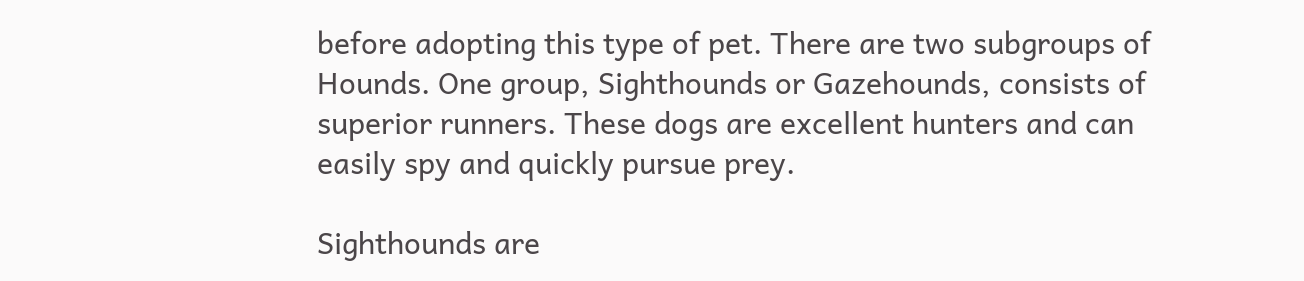before adopting this type of pet. There are two subgroups of Hounds. One group, Sighthounds or Gazehounds, consists of superior runners. These dogs are excellent hunters and can easily spy and quickly pursue prey.

Sighthounds are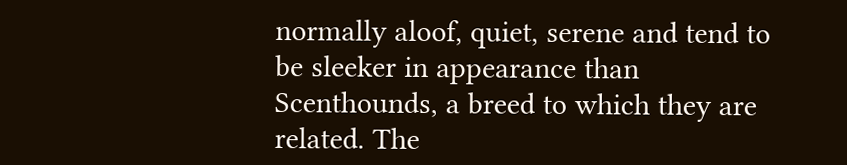normally aloof, quiet, serene and tend to be sleeker in appearance than Scenthounds, a breed to which they are related. The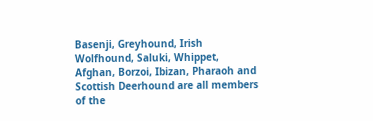Basenji, Greyhound, Irish Wolfhound, Saluki, Whippet, Afghan, Borzoi, Ibizan, Pharaoh and Scottish Deerhound are all members of the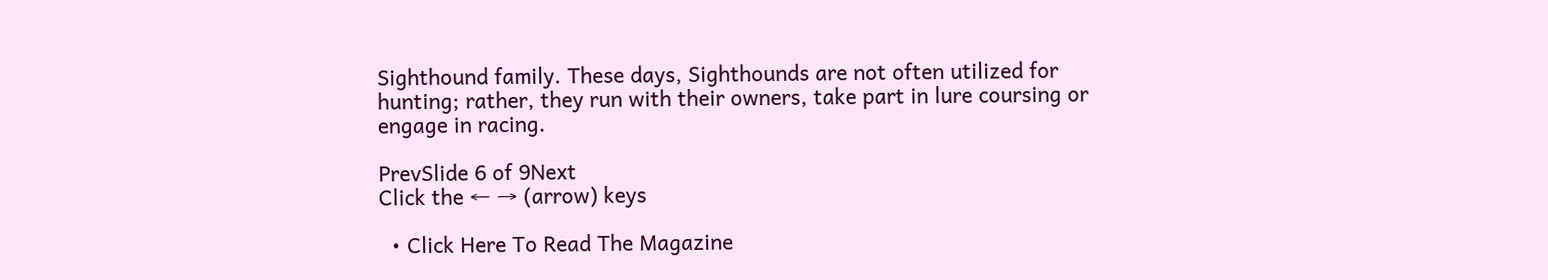Sighthound family. These days, Sighthounds are not often utilized for hunting; rather, they run with their owners, take part in lure coursing or engage in racing.

PrevSlide 6 of 9Next
Click the ← → (arrow) keys

  • Click Here To Read The Magazine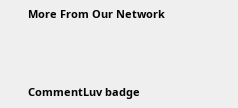More From Our Network



CommentLuv badge